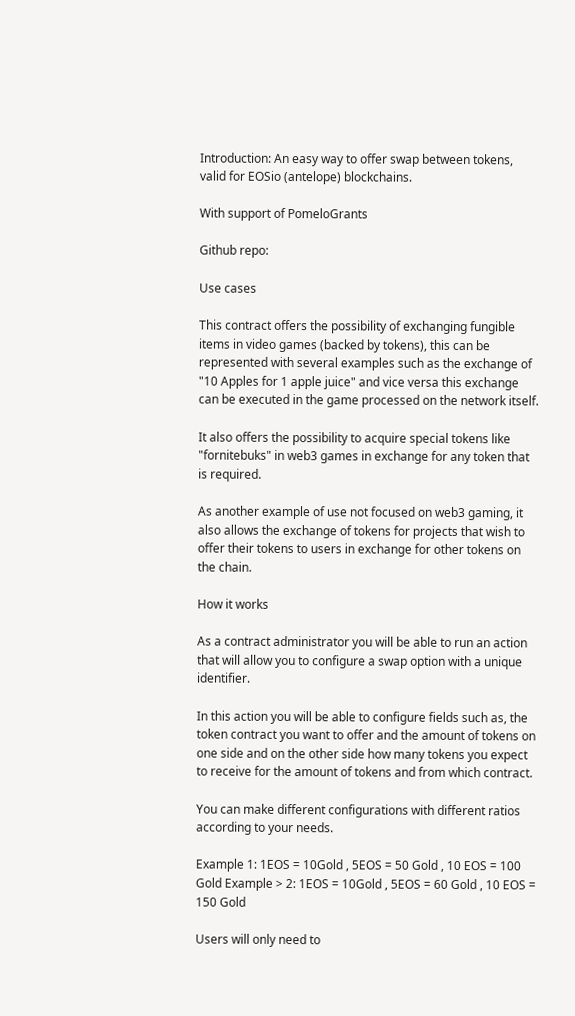Introduction: An easy way to offer swap between tokens, valid for EOSio (antelope) blockchains.

With support of PomeloGrants

Github repo:

Use cases

This contract offers the possibility of exchanging fungible items in video games (backed by tokens), this can be represented with several examples such as the exchange of "10 Apples for 1 apple juice" and vice versa this exchange can be executed in the game processed on the network itself.

It also offers the possibility to acquire special tokens like "fornitebuks" in web3 games in exchange for any token that is required.

As another example of use not focused on web3 gaming, it also allows the exchange of tokens for projects that wish to offer their tokens to users in exchange for other tokens on the chain.

How it works

As a contract administrator you will be able to run an action that will allow you to configure a swap option with a unique identifier.

In this action you will be able to configure fields such as, the token contract you want to offer and the amount of tokens on one side and on the other side how many tokens you expect to receive for the amount of tokens and from which contract.

You can make different configurations with different ratios according to your needs.

Example 1: 1EOS = 10Gold , 5EOS = 50 Gold , 10 EOS = 100 Gold Example > 2: 1EOS = 10Gold , 5EOS = 60 Gold , 10 EOS = 150 Gold

Users will only need to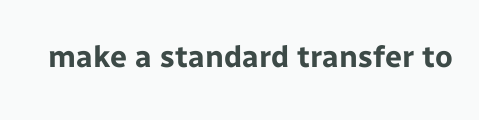make a standard transfer to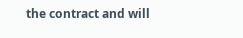the contract and will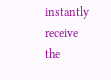instantly receive the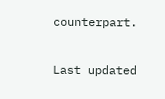counterpart.

Last updated